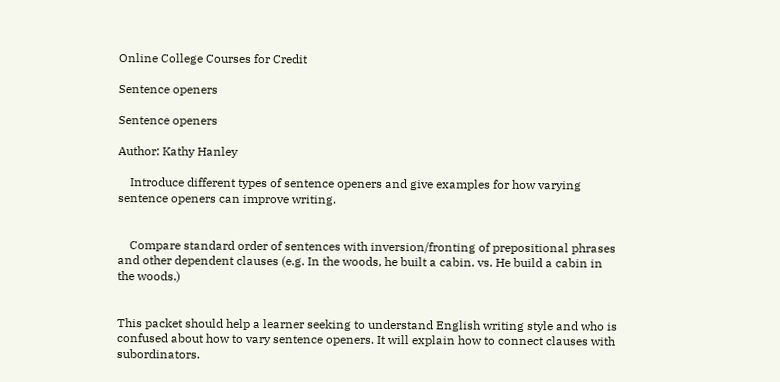Online College Courses for Credit

Sentence openers

Sentence openers

Author: Kathy Hanley

    Introduce different types of sentence openers and give examples for how varying sentence openers can improve writing.


    Compare standard order of sentences with inversion/fronting of prepositional phrases and other dependent clauses (e.g. In the woods, he built a cabin. vs. He build a cabin in the woods.)


This packet should help a learner seeking to understand English writing style and who is confused about how to vary sentence openers. It will explain how to connect clauses with subordinators.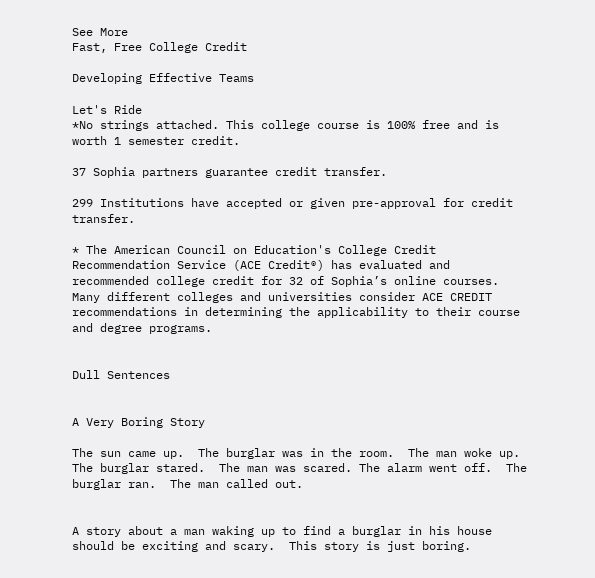See More
Fast, Free College Credit

Developing Effective Teams

Let's Ride
*No strings attached. This college course is 100% free and is worth 1 semester credit.

37 Sophia partners guarantee credit transfer.

299 Institutions have accepted or given pre-approval for credit transfer.

* The American Council on Education's College Credit Recommendation Service (ACE Credit®) has evaluated and recommended college credit for 32 of Sophia’s online courses. Many different colleges and universities consider ACE CREDIT recommendations in determining the applicability to their course and degree programs.


Dull Sentences


A Very Boring Story

The sun came up.  The burglar was in the room.  The man woke up.  The burglar stared.  The man was scared. The alarm went off.  The burglar ran.  The man called out.


A story about a man waking up to find a burglar in his house should be exciting and scary.  This story is just boring.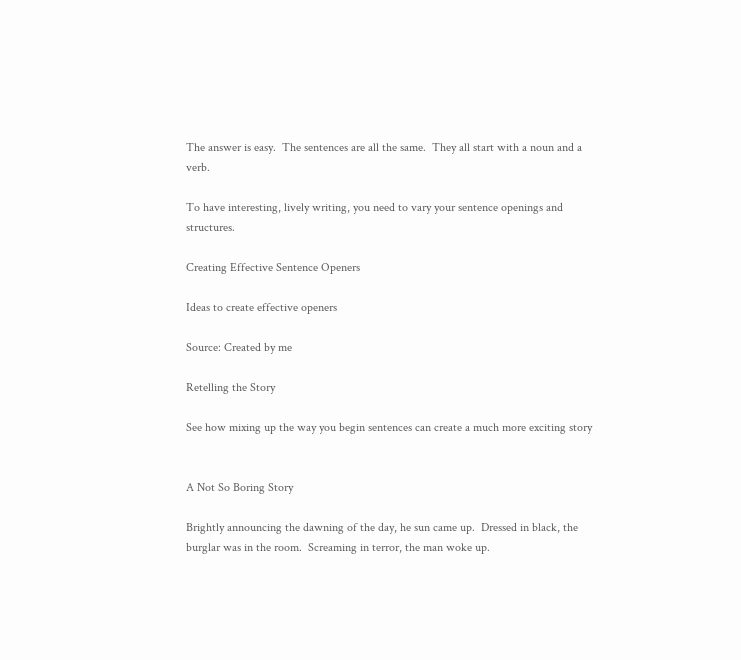The answer is easy.  The sentences are all the same.  They all start with a noun and a verb.

To have interesting, lively writing, you need to vary your sentence openings and structures.

Creating Effective Sentence Openers

Ideas to create effective openers

Source: Created by me

Retelling the Story

See how mixing up the way you begin sentences can create a much more exciting story


A Not So Boring Story

Brightly announcing the dawning of the day, he sun came up.  Dressed in black, the burglar was in the room.  Screaming in terror, the man woke up.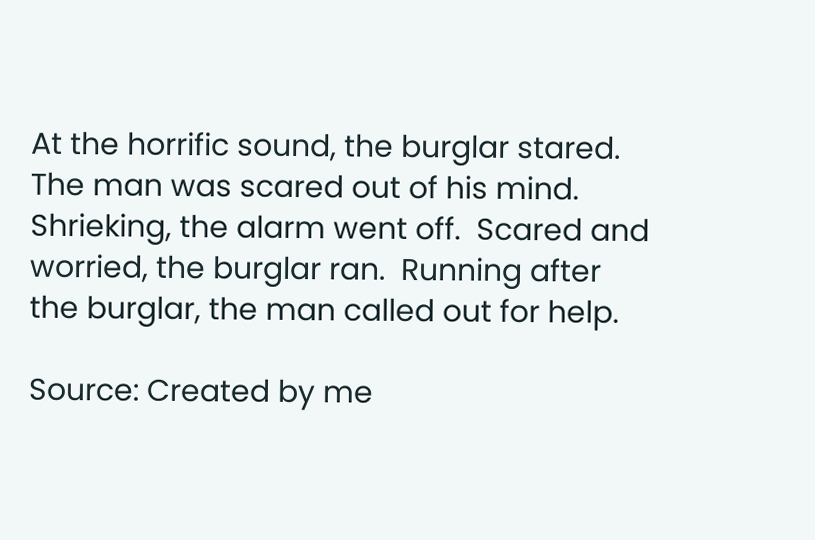At the horrific sound, the burglar stared.  The man was scared out of his mind. Shrieking, the alarm went off.  Scared and worried, the burglar ran.  Running after the burglar, the man called out for help.

Source: Created by me